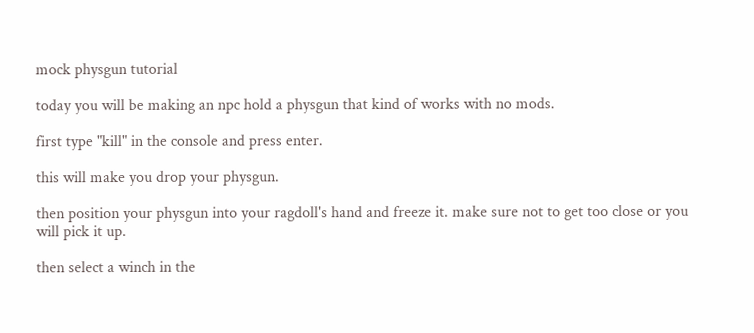mock physgun tutorial

today you will be making an npc hold a physgun that kind of works with no mods.

first type "kill" in the console and press enter.

this will make you drop your physgun.

then position your physgun into your ragdoll's hand and freeze it. make sure not to get too close or you will pick it up.

then select a winch in the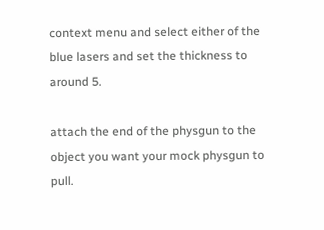context menu and select either of the blue lasers and set the thickness to around 5.

attach the end of the physgun to the object you want your mock physgun to pull.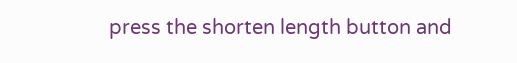press the shorten length button and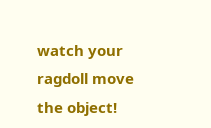watch your ragdoll move the object!